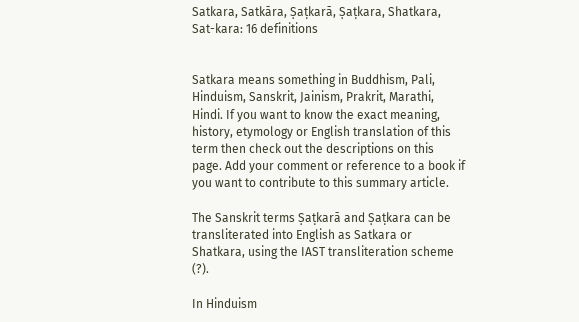Satkara, Satkāra, Ṣaṭkarā, Ṣaṭkara, Shatkara, Sat-kara: 16 definitions


Satkara means something in Buddhism, Pali, Hinduism, Sanskrit, Jainism, Prakrit, Marathi, Hindi. If you want to know the exact meaning, history, etymology or English translation of this term then check out the descriptions on this page. Add your comment or reference to a book if you want to contribute to this summary article.

The Sanskrit terms Ṣaṭkarā and Ṣaṭkara can be transliterated into English as Satkara or Shatkara, using the IAST transliteration scheme (?).

In Hinduism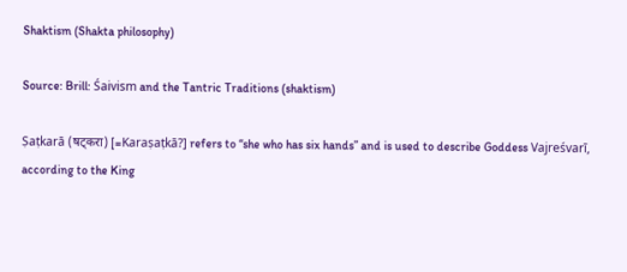Shaktism (Shakta philosophy)

Source: Brill: Śaivism and the Tantric Traditions (shaktism)

Ṣaṭkarā (षट्करा) [=Karaṣaṭkā?] refers to “she who has six hands” and is used to describe Goddess Vajreśvarī, according to the King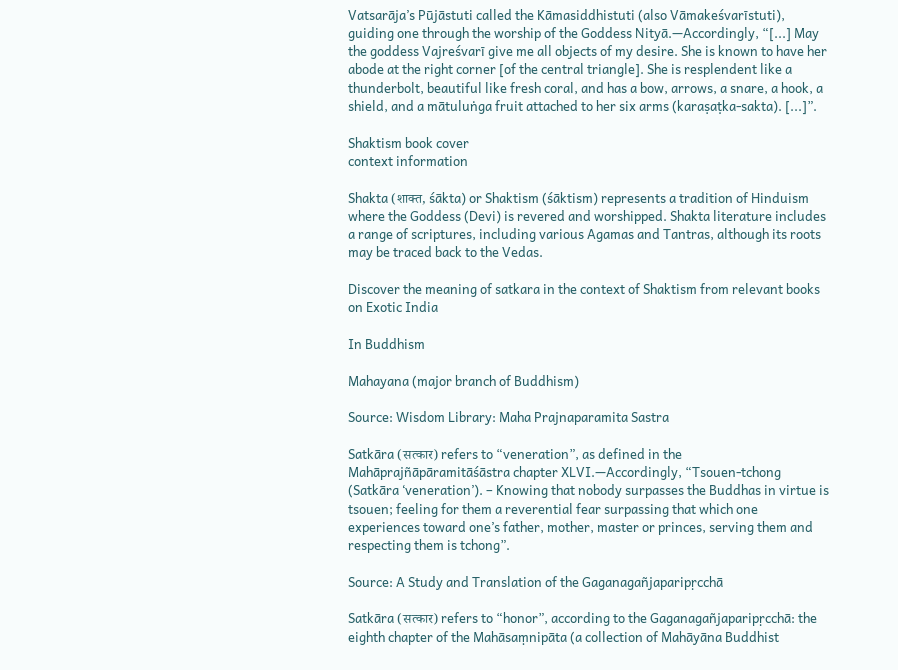Vatsarāja’s Pūjāstuti called the Kāmasiddhistuti (also Vāmakeśvarīstuti), guiding one through the worship of the Goddess Nityā.—Accordingly, “[...] May the goddess Vajreśvarī give me all objects of my desire. She is known to have her abode at the right corner [of the central triangle]. She is resplendent like a thunderbolt, beautiful like fresh coral, and has a bow, arrows, a snare, a hook, a shield, and a mātuluṅga fruit attached to her six arms (karaṣaṭka-sakta). [...]”.

Shaktism book cover
context information

Shakta (शाक्त, śākta) or Shaktism (śāktism) represents a tradition of Hinduism where the Goddess (Devi) is revered and worshipped. Shakta literature includes a range of scriptures, including various Agamas and Tantras, although its roots may be traced back to the Vedas.

Discover the meaning of satkara in the context of Shaktism from relevant books on Exotic India

In Buddhism

Mahayana (major branch of Buddhism)

Source: Wisdom Library: Maha Prajnaparamita Sastra

Satkāra (सत्कार) refers to “veneration”, as defined in the Mahāprajñāpāramitāśāstra chapter XLVI.—Accordingly, “Tsouen-tchong (Satkāra ‘veneration’). – Knowing that nobody surpasses the Buddhas in virtue is tsouen; feeling for them a reverential fear surpassing that which one experiences toward one’s father, mother, master or princes, serving them and respecting them is tchong”.

Source: A Study and Translation of the Gaganagañjaparipṛcchā

Satkāra (सत्कार) refers to “honor”, according to the Gaganagañjaparipṛcchā: the eighth chapter of the Mahāsaṃnipāta (a collection of Mahāyāna Buddhist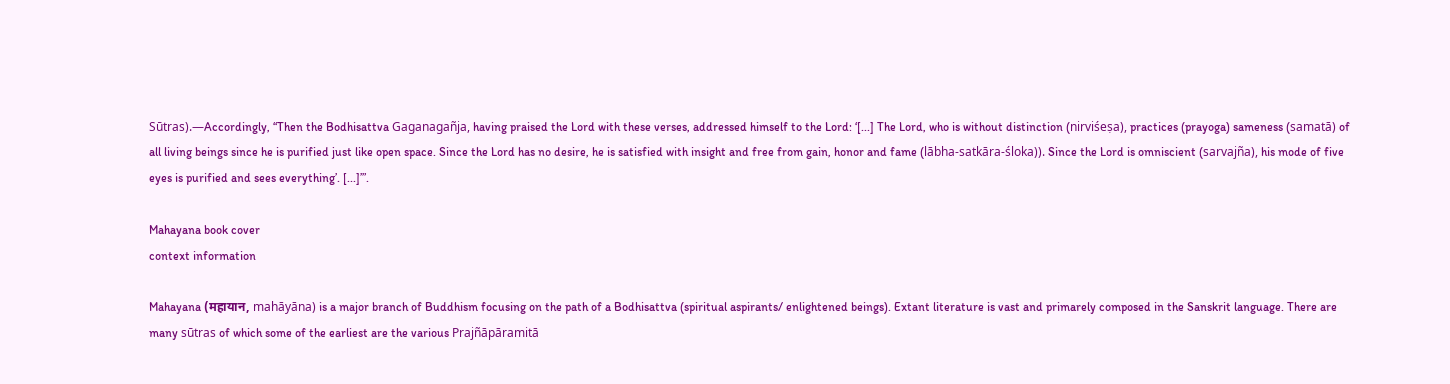Sūtras).—Accordingly, “Then the Bodhisattva Gaganagañja, having praised the Lord with these verses, addressed himself to the Lord: ‘[...] The Lord, who is without distinction (nirviśeṣa), practices (prayoga) sameness (samatā) of all living beings since he is purified just like open space. Since the Lord has no desire, he is satisfied with insight and free from gain, honor and fame (lābha-satkāra-śloka)). Since the Lord is omniscient (sarvajña), his mode of five eyes is purified and sees everything’. [...]’”.

Mahayana book cover
context information

Mahayana (महायान, mahāyāna) is a major branch of Buddhism focusing on the path of a Bodhisattva (spiritual aspirants/ enlightened beings). Extant literature is vast and primarely composed in the Sanskrit language. There are many sūtras of which some of the earliest are the various Prajñāpāramitā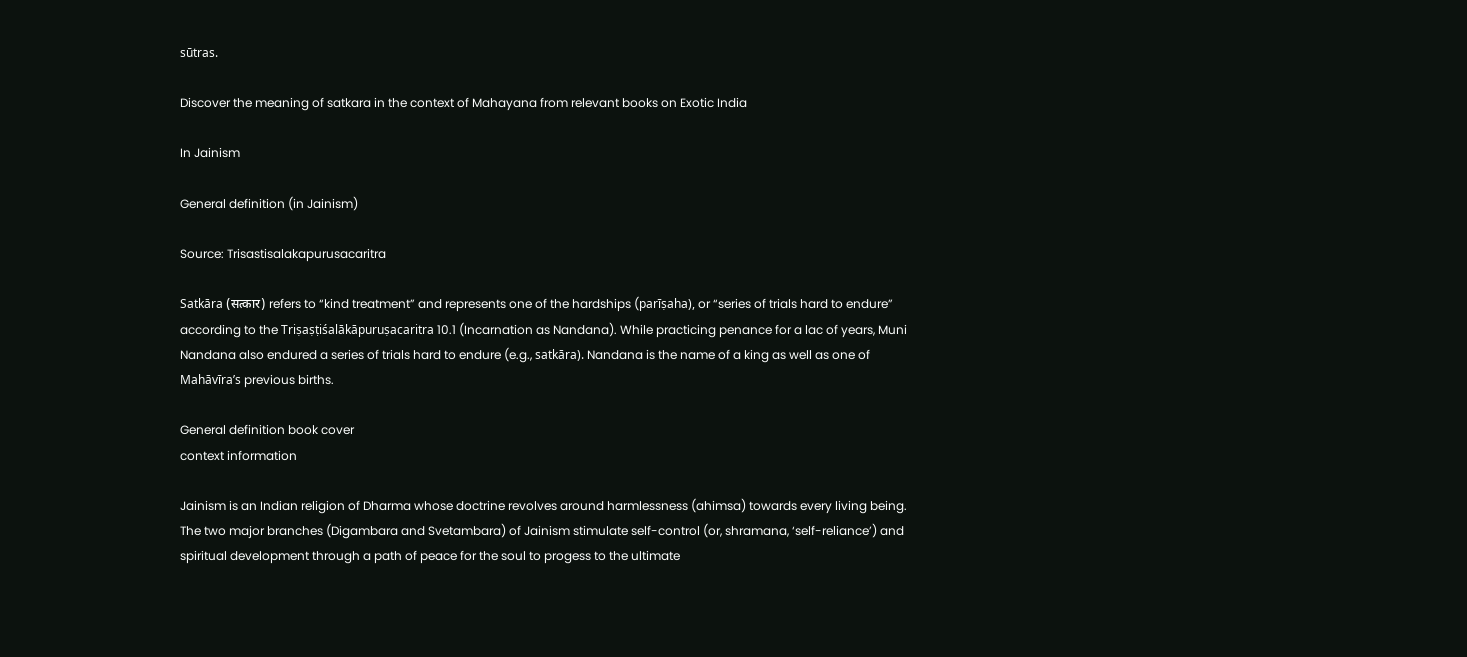sūtras.

Discover the meaning of satkara in the context of Mahayana from relevant books on Exotic India

In Jainism

General definition (in Jainism)

Source: Trisastisalakapurusacaritra

Satkāra (सत्कार) refers to “kind treatment” and represents one of the hardships (parīṣaha), or “series of trials hard to endure” according to the Triṣaṣṭiśalākāpuruṣacaritra 10.1 (Incarnation as Nandana). While practicing penance for a lac of years, Muni Nandana also endured a series of trials hard to endure (e.g., satkāra). Nandana is the name of a king as well as one of Mahāvīra’s previous births.

General definition book cover
context information

Jainism is an Indian religion of Dharma whose doctrine revolves around harmlessness (ahimsa) towards every living being. The two major branches (Digambara and Svetambara) of Jainism stimulate self-control (or, shramana, ‘self-reliance’) and spiritual development through a path of peace for the soul to progess to the ultimate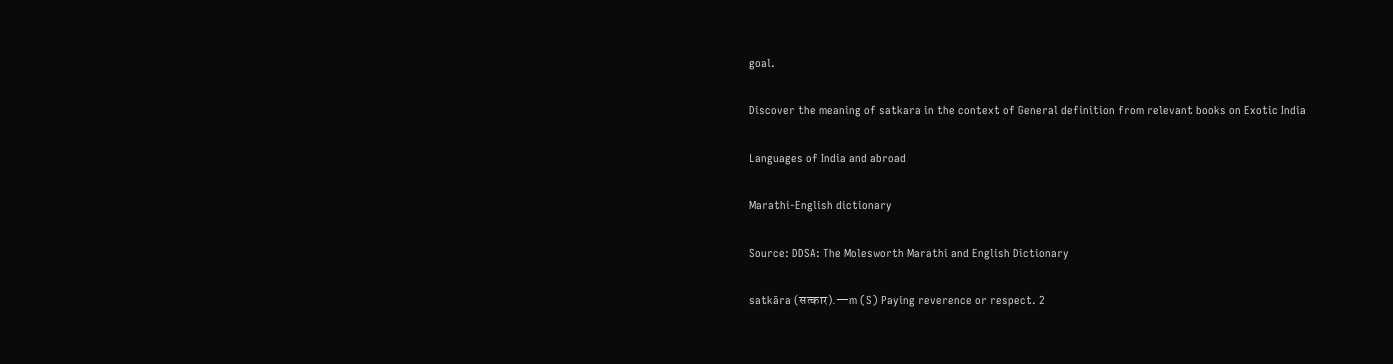goal.

Discover the meaning of satkara in the context of General definition from relevant books on Exotic India

Languages of India and abroad

Marathi-English dictionary

Source: DDSA: The Molesworth Marathi and English Dictionary

satkāra (सत्कार).—m (S) Paying reverence or respect. 2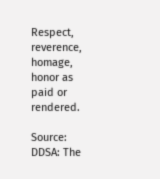Respect, reverence, homage, honor as paid or rendered.

Source: DDSA: The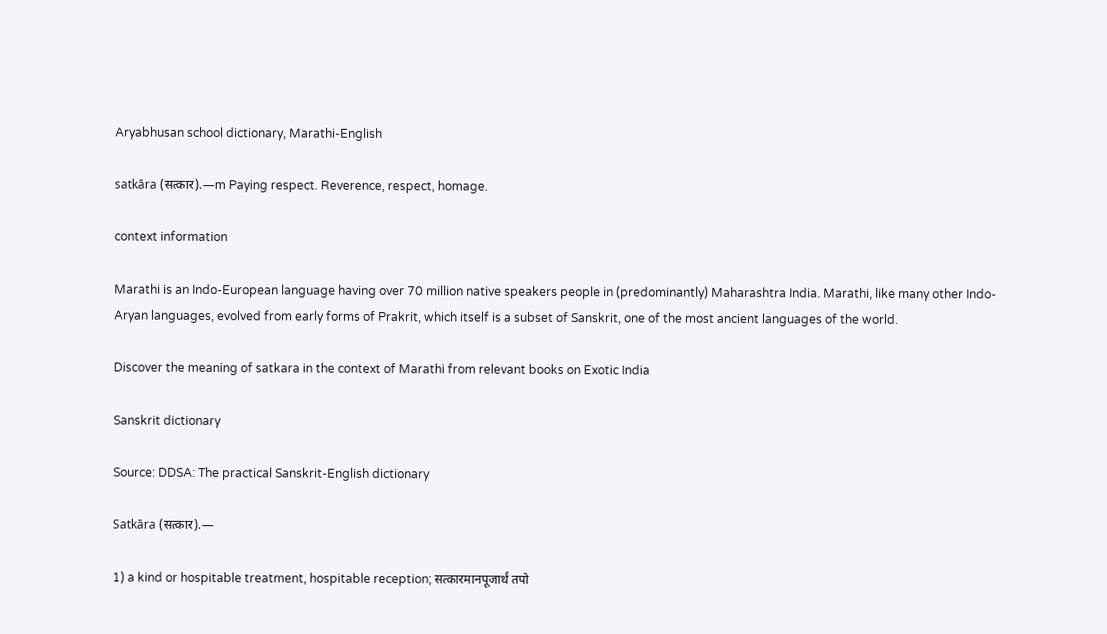Aryabhusan school dictionary, Marathi-English

satkāra (सत्कार).—m Paying respect. Reverence, respect, homage.

context information

Marathi is an Indo-European language having over 70 million native speakers people in (predominantly) Maharashtra India. Marathi, like many other Indo-Aryan languages, evolved from early forms of Prakrit, which itself is a subset of Sanskrit, one of the most ancient languages of the world.

Discover the meaning of satkara in the context of Marathi from relevant books on Exotic India

Sanskrit dictionary

Source: DDSA: The practical Sanskrit-English dictionary

Satkāra (सत्कार).—

1) a kind or hospitable treatment, hospitable reception; सत्कारमानपूजार्थं तपो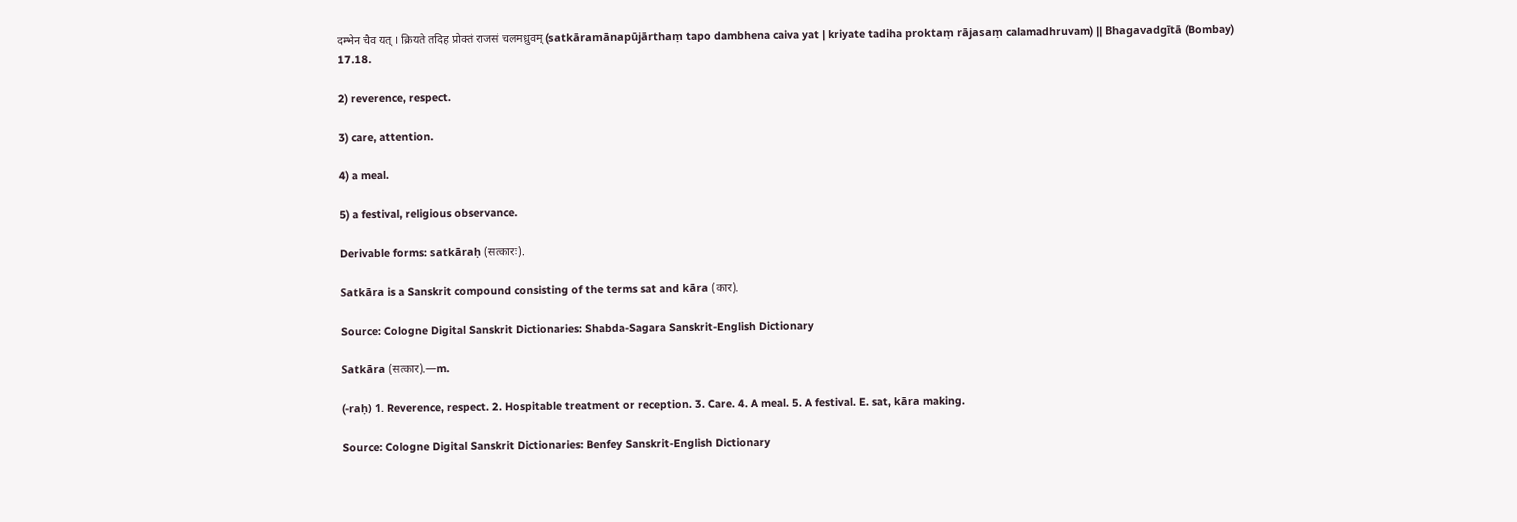दम्भेन चैव यत् । क्रियते तदिह प्रोक्तं राजसं चलमध्रुवम् (satkāramānapūjārthaṃ tapo dambhena caiva yat | kriyate tadiha proktaṃ rājasaṃ calamadhruvam) || Bhagavadgītā (Bombay) 17.18.

2) reverence, respect.

3) care, attention.

4) a meal.

5) a festival, religious observance.

Derivable forms: satkāraḥ (सत्कारः).

Satkāra is a Sanskrit compound consisting of the terms sat and kāra (कार).

Source: Cologne Digital Sanskrit Dictionaries: Shabda-Sagara Sanskrit-English Dictionary

Satkāra (सत्कार).—m.

(-raḥ) 1. Reverence, respect. 2. Hospitable treatment or reception. 3. Care. 4. A meal. 5. A festival. E. sat, kāra making.

Source: Cologne Digital Sanskrit Dictionaries: Benfey Sanskrit-English Dictionary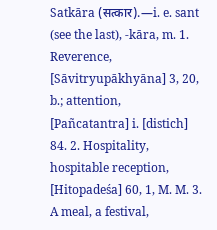Satkāra (सत्कार).—i. e. sant (see the last), -kāra, m. 1. Reverence, [Sāvitryupākhyāna] 3, 20, b.; attention, [Pañcatantra] i. [distich] 84. 2. Hospitality, hospitable reception, [Hitopadeśa] 60, 1, M. M. 3. A meal, a festival,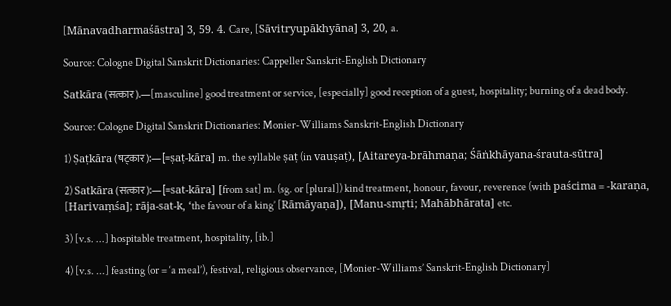[Mānavadharmaśāstra] 3, 59. 4. Care, [Sāvitryupākhyāna] 3, 20, a.

Source: Cologne Digital Sanskrit Dictionaries: Cappeller Sanskrit-English Dictionary

Satkāra (सत्कार).—[masculine] good treatment or service, [especially] good reception of a guest, hospitality; burning of a dead body.

Source: Cologne Digital Sanskrit Dictionaries: Monier-Williams Sanskrit-English Dictionary

1) Ṣaṭkāra (षट्कार):—[=ṣaṭ-kāra] m. the syllable ṣaṭ (in vauṣaṭ), [Aitareya-brāhmaṇa; Śāṅkhāyana-śrauta-sūtra]

2) Satkāra (सत्कार):—[=sat-kāra] [from sat] m. (sg. or [plural]) kind treatment, honour, favour, reverence (with paścima = -karaṇa, [Harivaṃśa]; rāja-sat-k, ‘the favour of a king’ [Rāmāyaṇa]), [Manu-smṛti; Mahābhārata] etc.

3) [v.s. ...] hospitable treatment, hospitality, [ib.]

4) [v.s. ...] feasting (or = ‘a meal’), festival, religious observance, [Monier-Williams’ Sanskrit-English Dictionary]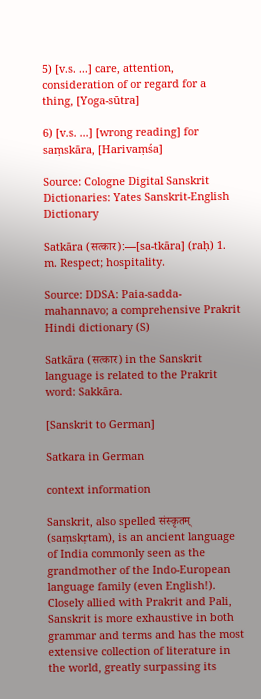5) [v.s. ...] care, attention, consideration of or regard for a thing, [Yoga-sūtra]

6) [v.s. ...] [wrong reading] for saṃskāra, [Harivaṃśa]

Source: Cologne Digital Sanskrit Dictionaries: Yates Sanskrit-English Dictionary

Satkāra (सत्कार):—[sa-tkāra] (raḥ) 1. m. Respect; hospitality.

Source: DDSA: Paia-sadda-mahannavo; a comprehensive Prakrit Hindi dictionary (S)

Satkāra (सत्कार) in the Sanskrit language is related to the Prakrit word: Sakkāra.

[Sanskrit to German]

Satkara in German

context information

Sanskrit, also spelled संस्कृतम् (saṃskṛtam), is an ancient language of India commonly seen as the grandmother of the Indo-European language family (even English!). Closely allied with Prakrit and Pali, Sanskrit is more exhaustive in both grammar and terms and has the most extensive collection of literature in the world, greatly surpassing its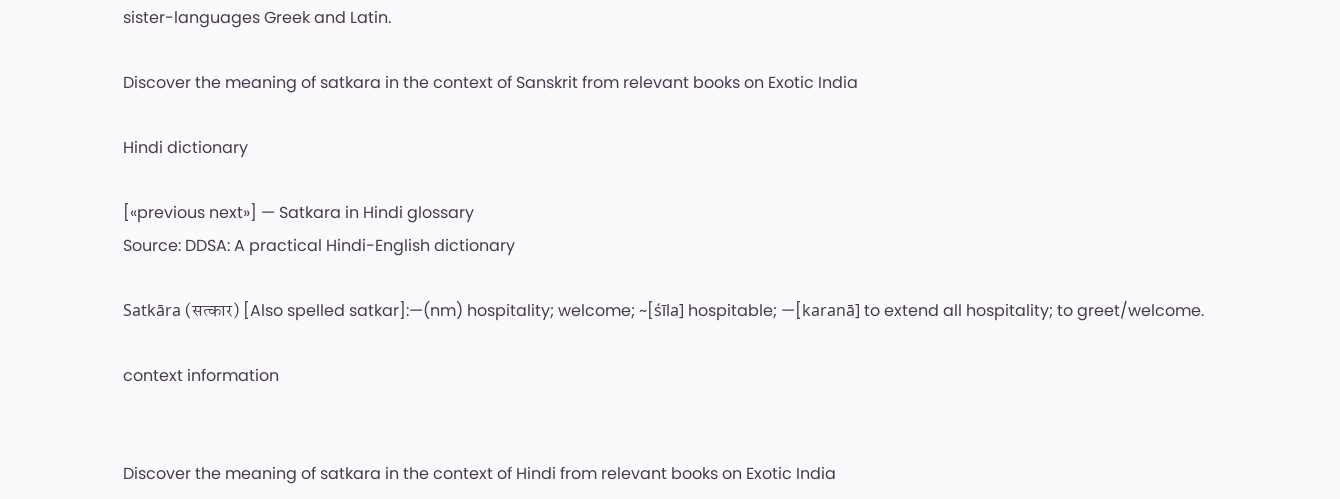sister-languages Greek and Latin.

Discover the meaning of satkara in the context of Sanskrit from relevant books on Exotic India

Hindi dictionary

[«previous next»] — Satkara in Hindi glossary
Source: DDSA: A practical Hindi-English dictionary

Satkāra (सत्कार) [Also spelled satkar]:—(nm) hospitality; welcome; ~[śīla] hospitable; —[karanā] to extend all hospitality; to greet/welcome.

context information


Discover the meaning of satkara in the context of Hindi from relevant books on Exotic India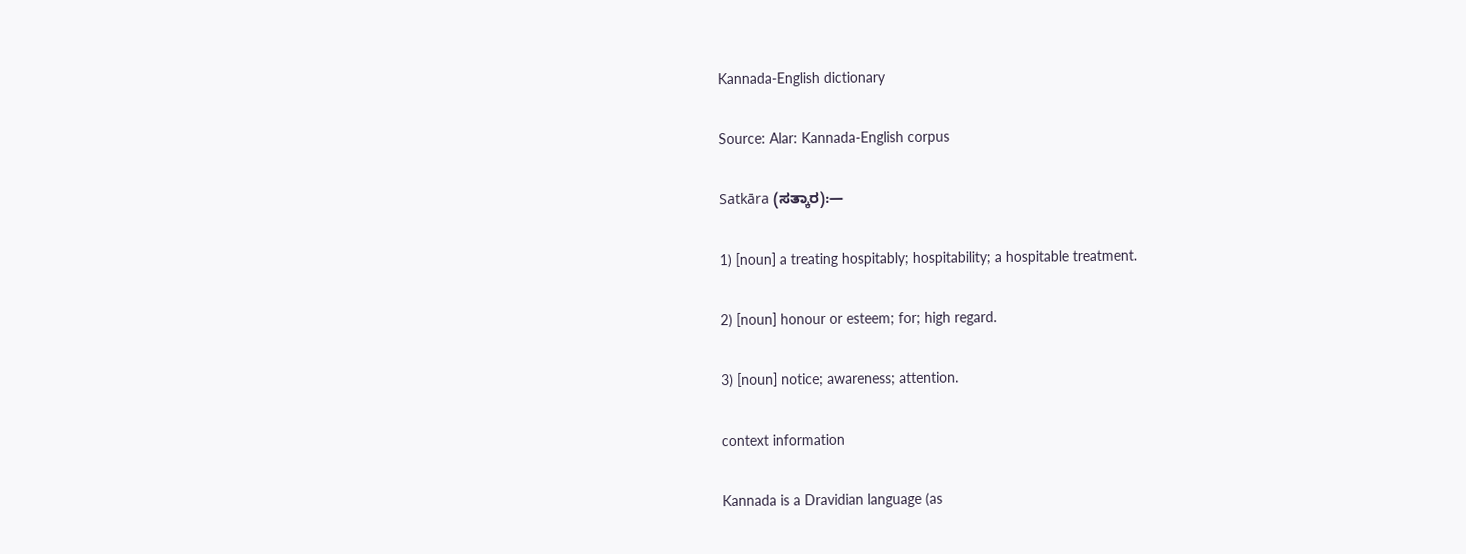Kannada-English dictionary

Source: Alar: Kannada-English corpus

Satkāra (ಸತ್ಕಾರ):—

1) [noun] a treating hospitably; hospitability; a hospitable treatment.

2) [noun] honour or esteem; for; high regard.

3) [noun] notice; awareness; attention.

context information

Kannada is a Dravidian language (as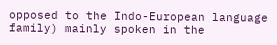opposed to the Indo-European language family) mainly spoken in the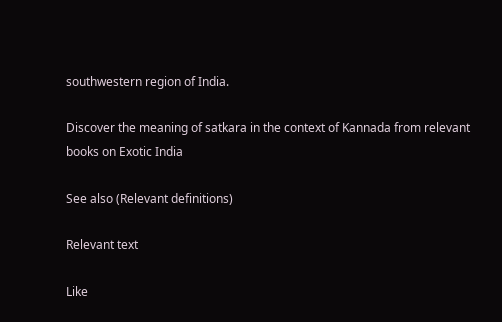southwestern region of India.

Discover the meaning of satkara in the context of Kannada from relevant books on Exotic India

See also (Relevant definitions)

Relevant text

Like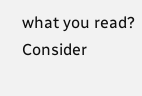what you read? Consider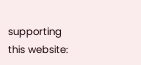supporting this website: